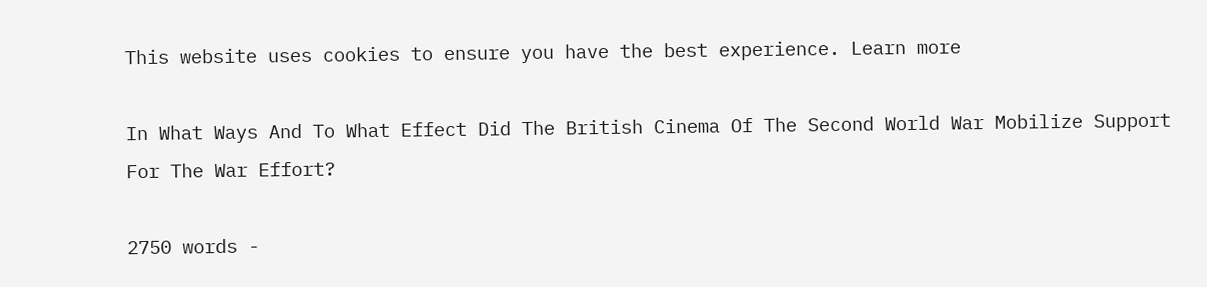This website uses cookies to ensure you have the best experience. Learn more

In What Ways And To What Effect Did The British Cinema Of The Second World War Mobilize Support For The War Effort?

2750 words -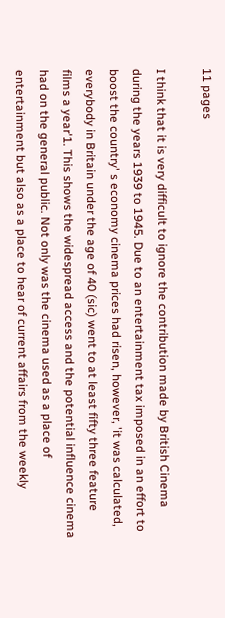11 pages

I think that it is very difficult to ignore the contribution made by British Cinema during the years 1939 to 1945. Due to an entertainment tax imposed in an effort to boost the country' s economy cinema prices had risen, however, 'it was calculated, everybody in Britain under the age of 40 (sic) went to at least fifty three feature films a year'1. This shows the widespread access and the potential influence cinema had on the general public. Not only was the cinema used as a place of entertainment but also as a place to hear of current affairs from the weekly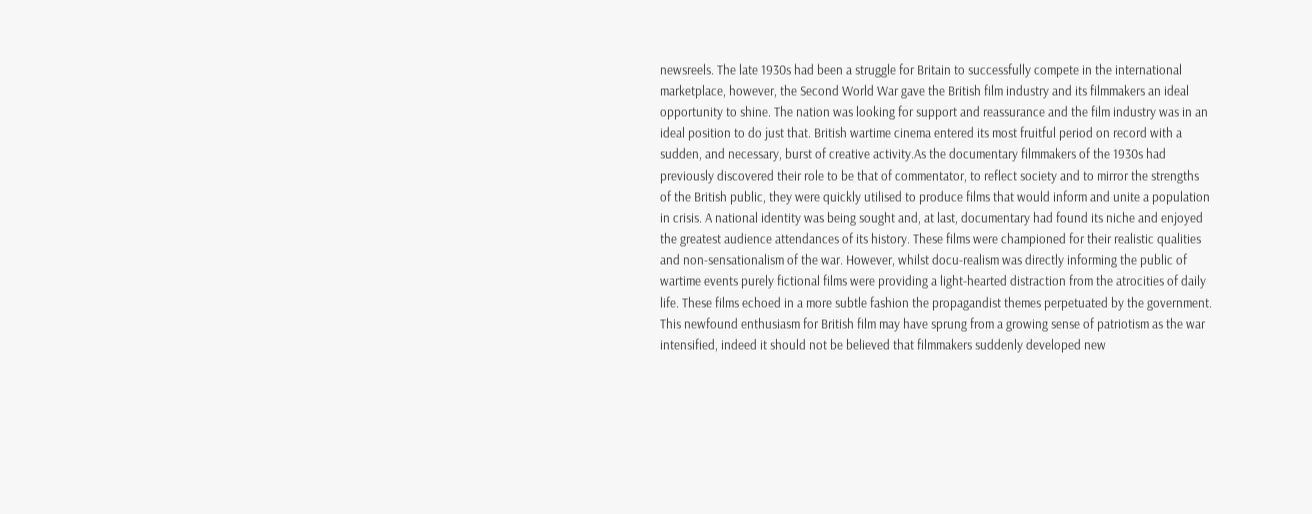newsreels. The late 1930s had been a struggle for Britain to successfully compete in the international marketplace, however, the Second World War gave the British film industry and its filmmakers an ideal opportunity to shine. The nation was looking for support and reassurance and the film industry was in an ideal position to do just that. British wartime cinema entered its most fruitful period on record with a sudden, and necessary, burst of creative activity.As the documentary filmmakers of the 1930s had previously discovered their role to be that of commentator, to reflect society and to mirror the strengths of the British public, they were quickly utilised to produce films that would inform and unite a population in crisis. A national identity was being sought and, at last, documentary had found its niche and enjoyed the greatest audience attendances of its history. These films were championed for their realistic qualities and non-sensationalism of the war. However, whilst docu-realism was directly informing the public of wartime events purely fictional films were providing a light-hearted distraction from the atrocities of daily life. These films echoed in a more subtle fashion the propagandist themes perpetuated by the government. This newfound enthusiasm for British film may have sprung from a growing sense of patriotism as the war intensified, indeed it should not be believed that filmmakers suddenly developed new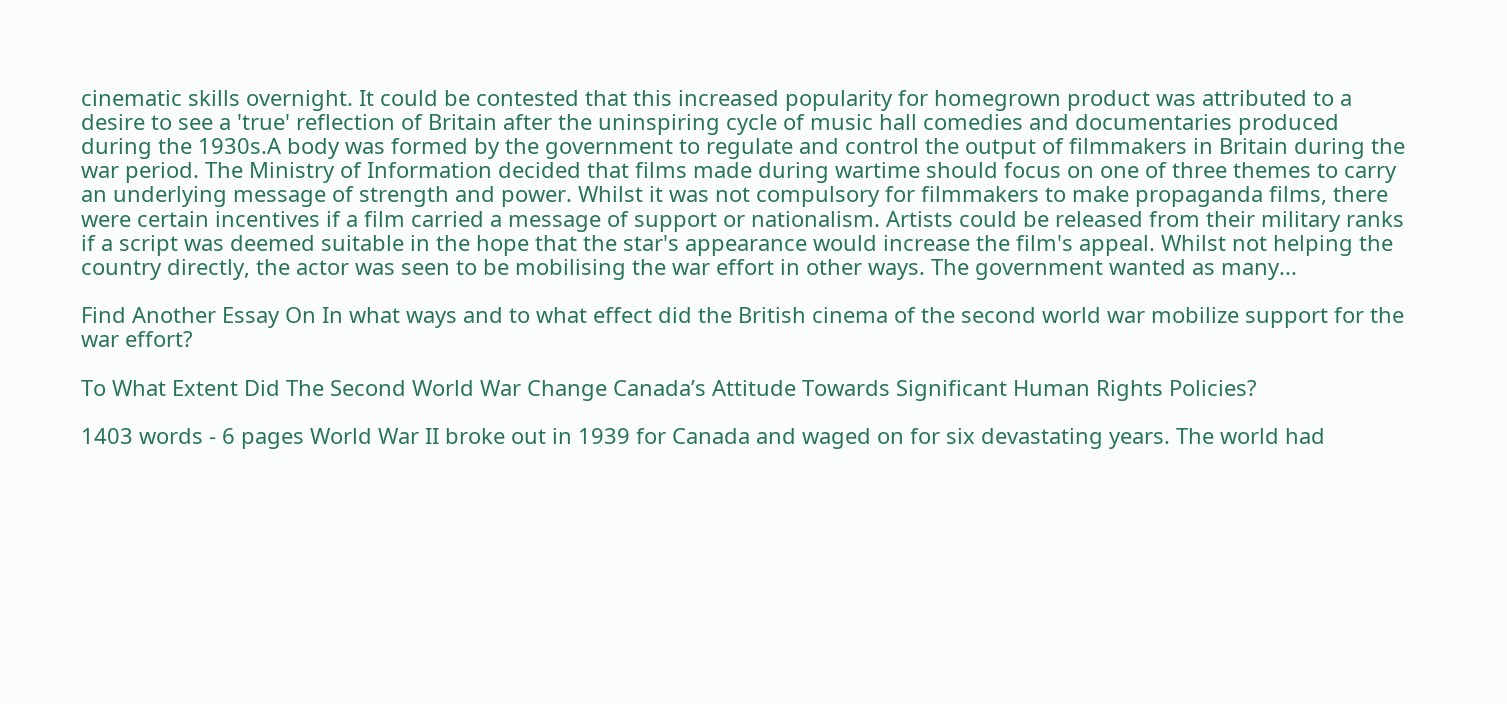cinematic skills overnight. It could be contested that this increased popularity for homegrown product was attributed to a desire to see a 'true' reflection of Britain after the uninspiring cycle of music hall comedies and documentaries produced during the 1930s.A body was formed by the government to regulate and control the output of filmmakers in Britain during the war period. The Ministry of Information decided that films made during wartime should focus on one of three themes to carry an underlying message of strength and power. Whilst it was not compulsory for filmmakers to make propaganda films, there were certain incentives if a film carried a message of support or nationalism. Artists could be released from their military ranks if a script was deemed suitable in the hope that the star's appearance would increase the film's appeal. Whilst not helping the country directly, the actor was seen to be mobilising the war effort in other ways. The government wanted as many...

Find Another Essay On In what ways and to what effect did the British cinema of the second world war mobilize support for the war effort?

To What Extent Did The Second World War Change Canada’s Attitude Towards Significant Human Rights Policies?

1403 words - 6 pages World War II broke out in 1939 for Canada and waged on for six devastating years. The world had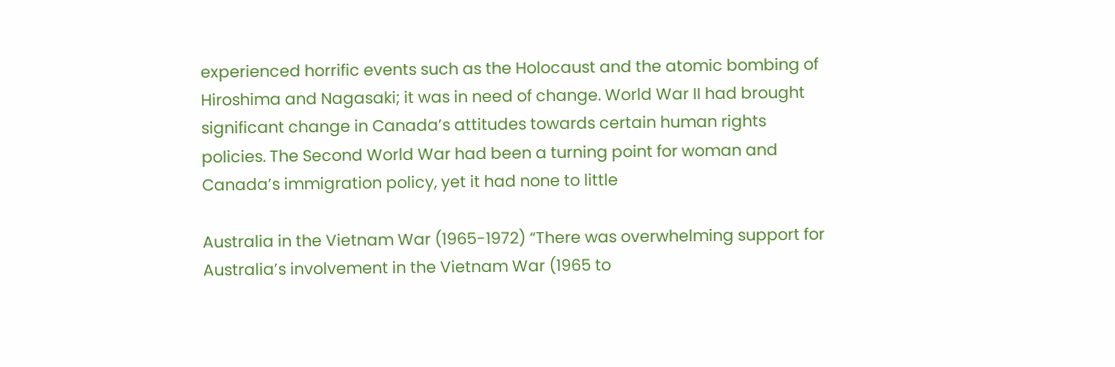experienced horrific events such as the Holocaust and the atomic bombing of Hiroshima and Nagasaki; it was in need of change. World War II had brought significant change in Canada’s attitudes towards certain human rights policies. The Second World War had been a turning point for woman and Canada’s immigration policy, yet it had none to little

Australia in the Vietnam War (1965-1972) “There was overwhelming support for Australia’s involvement in the Vietnam War (1965 to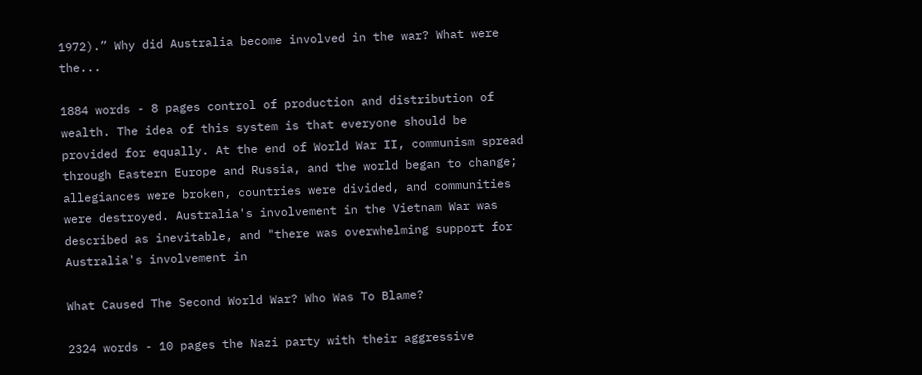1972).” Why did Australia become involved in the war? What were the...

1884 words - 8 pages control of production and distribution of wealth. The idea of this system is that everyone should be provided for equally. At the end of World War II, communism spread through Eastern Europe and Russia, and the world began to change; allegiances were broken, countries were divided, and communities were destroyed. Australia's involvement in the Vietnam War was described as inevitable, and "there was overwhelming support for Australia's involvement in

What Caused The Second World War? Who Was To Blame?

2324 words - 10 pages the Nazi party with their aggressive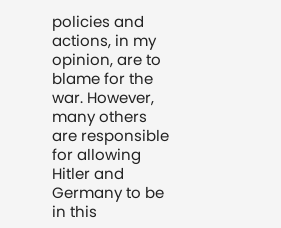policies and actions, in my opinion, are to blame for the war. However, many others are responsible for allowing Hitler and Germany to be in this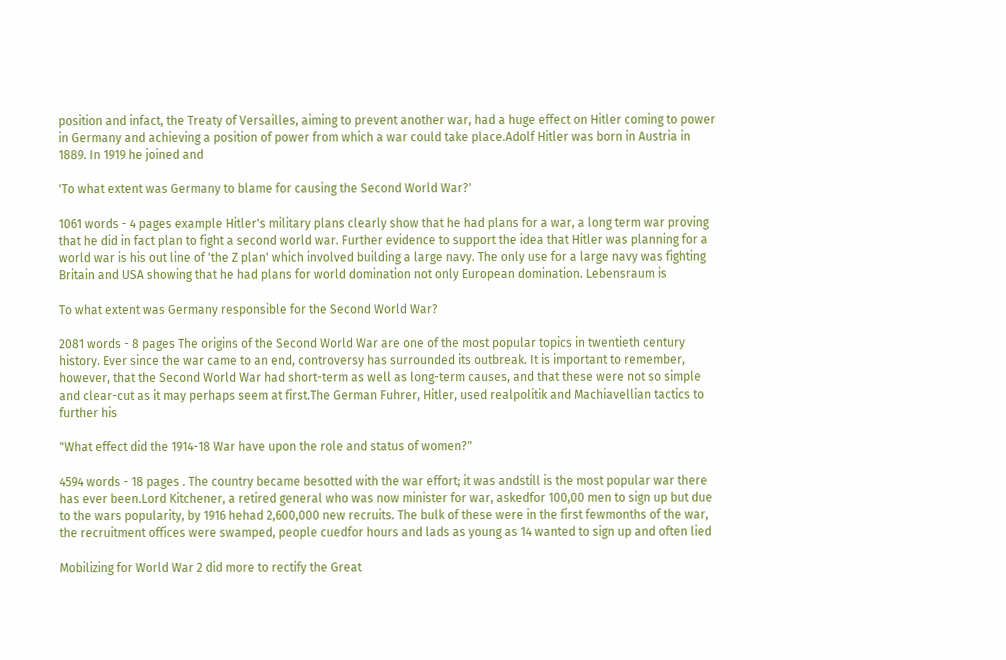position and infact, the Treaty of Versailles, aiming to prevent another war, had a huge effect on Hitler coming to power in Germany and achieving a position of power from which a war could take place.Adolf Hitler was born in Austria in 1889. In 1919 he joined and

'To what extent was Germany to blame for causing the Second World War?'

1061 words - 4 pages example Hitler's military plans clearly show that he had plans for a war, a long term war proving that he did in fact plan to fight a second world war. Further evidence to support the idea that Hitler was planning for a world war is his out line of 'the Z plan' which involved building a large navy. The only use for a large navy was fighting Britain and USA showing that he had plans for world domination not only European domination. Lebensraum is

To what extent was Germany responsible for the Second World War?

2081 words - 8 pages The origins of the Second World War are one of the most popular topics in twentieth century history. Ever since the war came to an end, controversy has surrounded its outbreak. It is important to remember, however, that the Second World War had short-term as well as long-term causes, and that these were not so simple and clear-cut as it may perhaps seem at first.The German Fuhrer, Hitler, used realpolitik and Machiavellian tactics to further his

"What effect did the 1914-18 War have upon the role and status of women?"

4594 words - 18 pages . The country became besotted with the war effort; it was andstill is the most popular war there has ever been.Lord Kitchener, a retired general who was now minister for war, askedfor 100,00 men to sign up but due to the wars popularity, by 1916 hehad 2,600,000 new recruits. The bulk of these were in the first fewmonths of the war, the recruitment offices were swamped, people cuedfor hours and lads as young as 14 wanted to sign up and often lied

Mobilizing for World War 2 did more to rectify the Great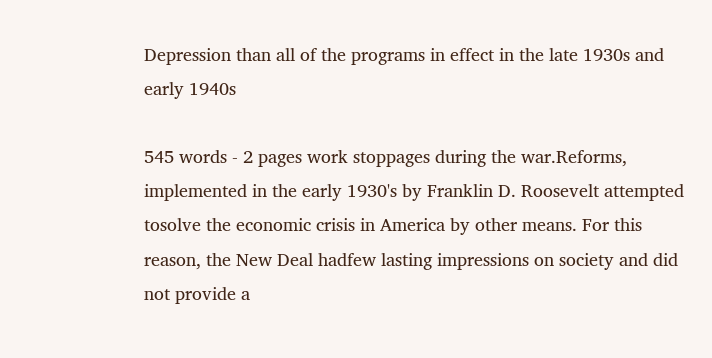Depression than all of the programs in effect in the late 1930s and early 1940s

545 words - 2 pages work stoppages during the war.Reforms, implemented in the early 1930's by Franklin D. Roosevelt attempted tosolve the economic crisis in America by other means. For this reason, the New Deal hadfew lasting impressions on society and did not provide a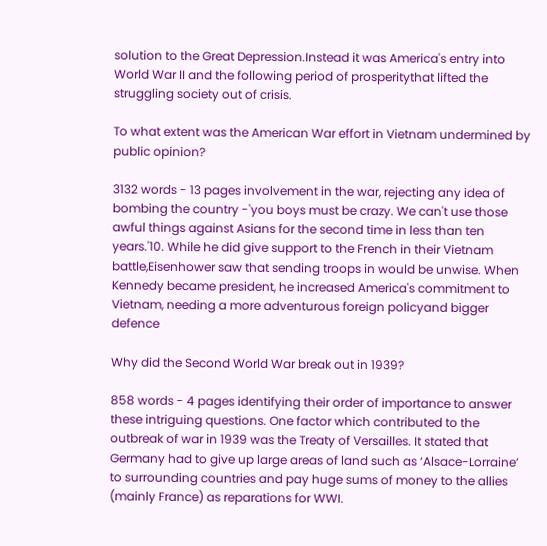solution to the Great Depression.Instead it was America's entry into World War II and the following period of prosperitythat lifted the struggling society out of crisis.

To what extent was the American War effort in Vietnam undermined by public opinion?

3132 words - 13 pages involvement in the war, rejecting any idea of bombing the country -'you boys must be crazy. We can't use those awful things against Asians for the second time in less than ten years.'10. While he did give support to the French in their Vietnam battle,Eisenhower saw that sending troops in would be unwise. When Kennedy became president, he increased America's commitment to Vietnam, needing a more adventurous foreign policyand bigger defence

Why did the Second World War break out in 1939?

858 words - 4 pages identifying their order of importance to answer these intriguing questions. One factor which contributed to the outbreak of war in 1939 was the Treaty of Versailles. It stated that Germany had to give up large areas of land such as ‘Alsace-Lorraine’ to surrounding countries and pay huge sums of money to the allies (mainly France) as reparations for WWI.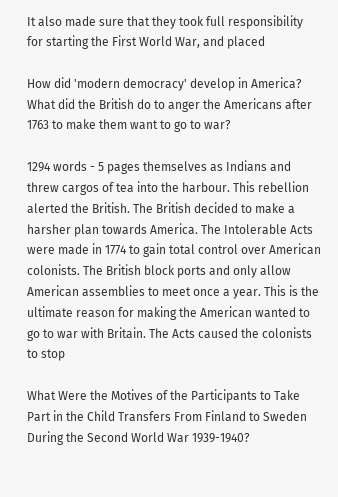It also made sure that they took full responsibility for starting the First World War, and placed

How did 'modern democracy' develop in America? What did the British do to anger the Americans after 1763 to make them want to go to war?

1294 words - 5 pages themselves as Indians and threw cargos of tea into the harbour. This rebellion alerted the British. The British decided to make a harsher plan towards America. The Intolerable Acts were made in 1774 to gain total control over American colonists. The British block ports and only allow American assemblies to meet once a year. This is the ultimate reason for making the American wanted to go to war with Britain. The Acts caused the colonists to stop

What Were the Motives of the Participants to Take Part in the Child Transfers From Finland to Sweden During the Second World War 1939-1940?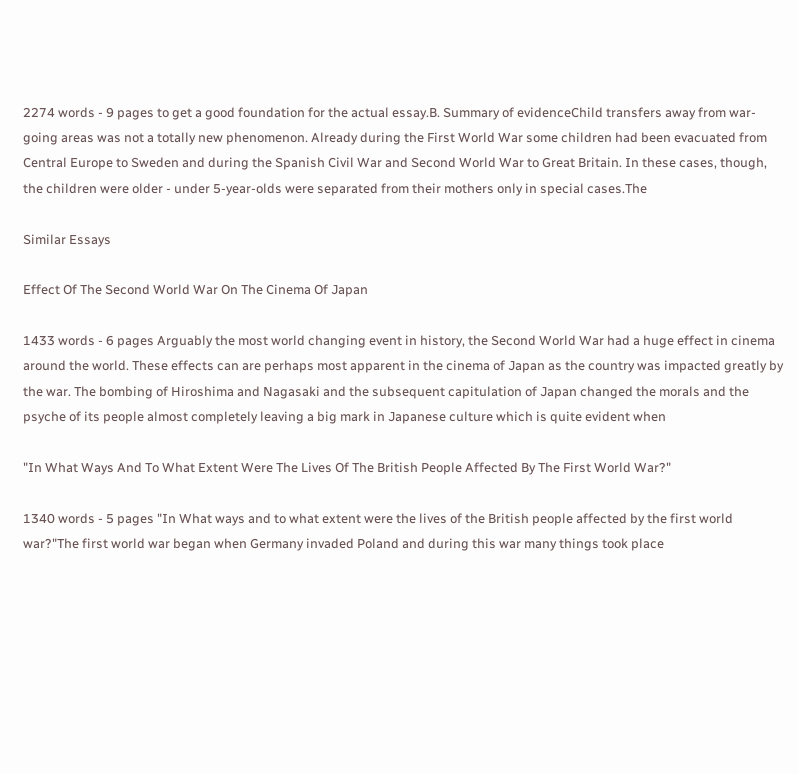2274 words - 9 pages to get a good foundation for the actual essay.B. Summary of evidenceChild transfers away from war-going areas was not a totally new phenomenon. Already during the First World War some children had been evacuated from Central Europe to Sweden and during the Spanish Civil War and Second World War to Great Britain. In these cases, though, the children were older - under 5-year-olds were separated from their mothers only in special cases.The

Similar Essays

Effect Of The Second World War On The Cinema Of Japan

1433 words - 6 pages Arguably the most world changing event in history, the Second World War had a huge effect in cinema around the world. These effects can are perhaps most apparent in the cinema of Japan as the country was impacted greatly by the war. The bombing of Hiroshima and Nagasaki and the subsequent capitulation of Japan changed the morals and the psyche of its people almost completely leaving a big mark in Japanese culture which is quite evident when

"In What Ways And To What Extent Were The Lives Of The British People Affected By The First World War?"

1340 words - 5 pages "In What ways and to what extent were the lives of the British people affected by the first world war?"The first world war began when Germany invaded Poland and during this war many things took place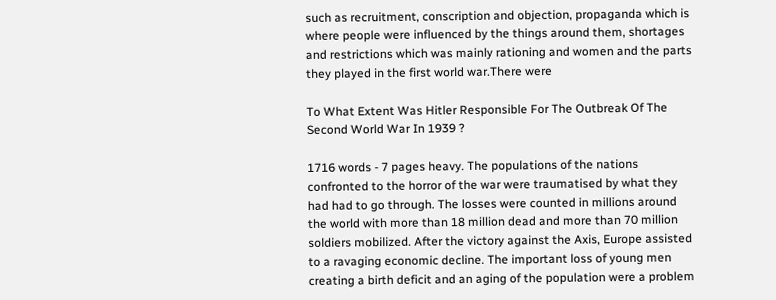such as recruitment, conscription and objection, propaganda which is where people were influenced by the things around them, shortages and restrictions which was mainly rationing and women and the parts they played in the first world war.There were

To What Extent Was Hitler Responsible For The Outbreak Of The Second World War In 1939 ?

1716 words - 7 pages heavy. The populations of the nations confronted to the horror of the war were traumatised by what they had had to go through. The losses were counted in millions around the world with more than 18 million dead and more than 70 million soldiers mobilized. After the victory against the Axis, Europe assisted to a ravaging economic decline. The important loss of young men creating a birth deficit and an aging of the population were a problem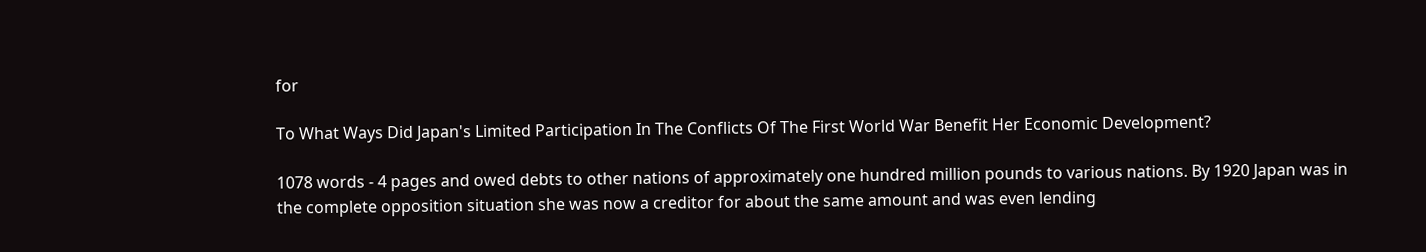for

To What Ways Did Japan's Limited Participation In The Conflicts Of The First World War Benefit Her Economic Development?

1078 words - 4 pages and owed debts to other nations of approximately one hundred million pounds to various nations. By 1920 Japan was in the complete opposition situation she was now a creditor for about the same amount and was even lending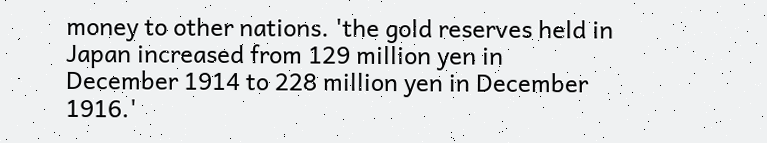money to other nations. 'the gold reserves held in Japan increased from 129 million yen in December 1914 to 228 million yen in December 1916.'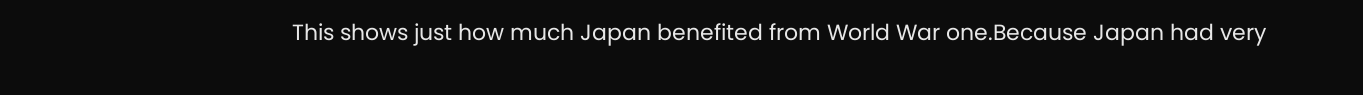This shows just how much Japan benefited from World War one.Because Japan had very